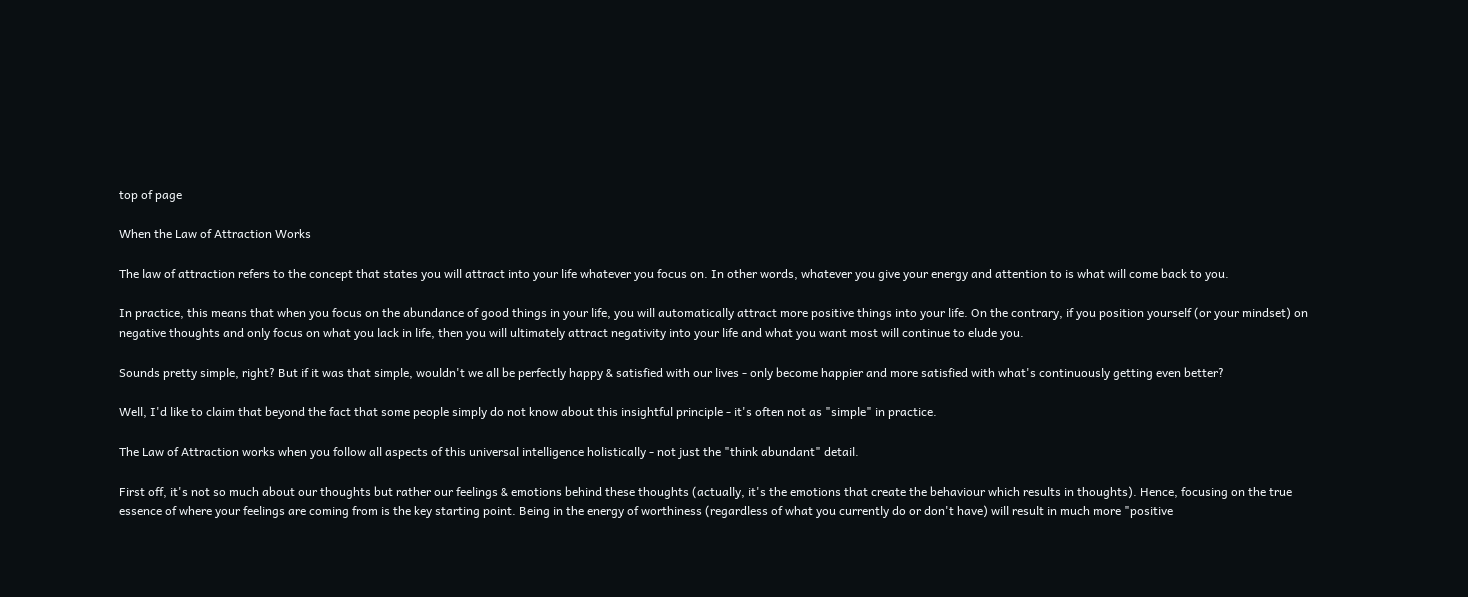top of page

When the Law of Attraction Works

The law of attraction refers to the concept that states you will attract into your life whatever you focus on. In other words, whatever you give your energy and attention to is what will come back to you.

In practice, this means that when you focus on the abundance of good things in your life, you will automatically attract more positive things into your life. On the contrary, if you position yourself (or your mindset) on negative thoughts and only focus on what you lack in life, then you will ultimately attract negativity into your life and what you want most will continue to elude you.

Sounds pretty simple, right? But if it was that simple, wouldn't we all be perfectly happy & satisfied with our lives - only become happier and more satisfied with what's continuously getting even better?

Well, I'd like to claim that beyond the fact that some people simply do not know about this insightful principle - it's often not as "simple" in practice.

The Law of Attraction works when you follow all aspects of this universal intelligence holistically - not just the "think abundant" detail.

First off, it's not so much about our thoughts but rather our feelings & emotions behind these thoughts (actually, it's the emotions that create the behaviour which results in thoughts). Hence, focusing on the true essence of where your feelings are coming from is the key starting point. Being in the energy of worthiness (regardless of what you currently do or don't have) will result in much more "positive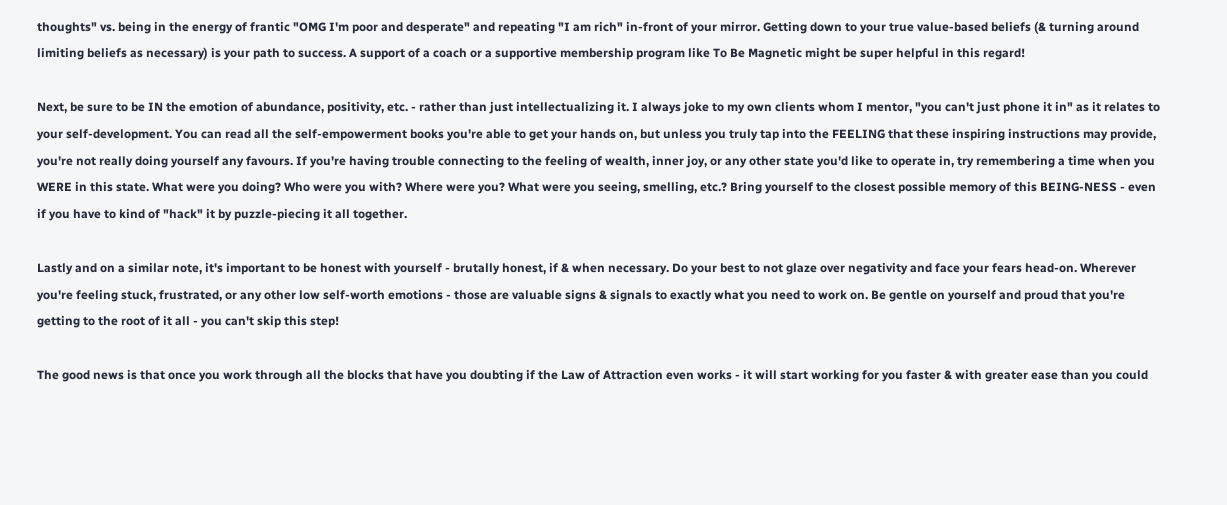thoughts" vs. being in the energy of frantic "OMG I'm poor and desperate" and repeating "I am rich" in-front of your mirror. Getting down to your true value-based beliefs (& turning around limiting beliefs as necessary) is your path to success. A support of a coach or a supportive membership program like To Be Magnetic might be super helpful in this regard!

Next, be sure to be IN the emotion of abundance, positivity, etc. - rather than just intellectualizing it. I always joke to my own clients whom I mentor, "you can't just phone it in" as it relates to your self-development. You can read all the self-empowerment books you're able to get your hands on, but unless you truly tap into the FEELING that these inspiring instructions may provide, you're not really doing yourself any favours. If you're having trouble connecting to the feeling of wealth, inner joy, or any other state you'd like to operate in, try remembering a time when you WERE in this state. What were you doing? Who were you with? Where were you? What were you seeing, smelling, etc.? Bring yourself to the closest possible memory of this BEING-NESS - even if you have to kind of "hack" it by puzzle-piecing it all together.

Lastly and on a similar note, it's important to be honest with yourself - brutally honest, if & when necessary. Do your best to not glaze over negativity and face your fears head-on. Wherever you're feeling stuck, frustrated, or any other low self-worth emotions - those are valuable signs & signals to exactly what you need to work on. Be gentle on yourself and proud that you're getting to the root of it all - you can't skip this step!

The good news is that once you work through all the blocks that have you doubting if the Law of Attraction even works - it will start working for you faster & with greater ease than you could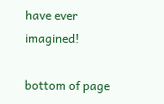have ever imagined!

bottom of page